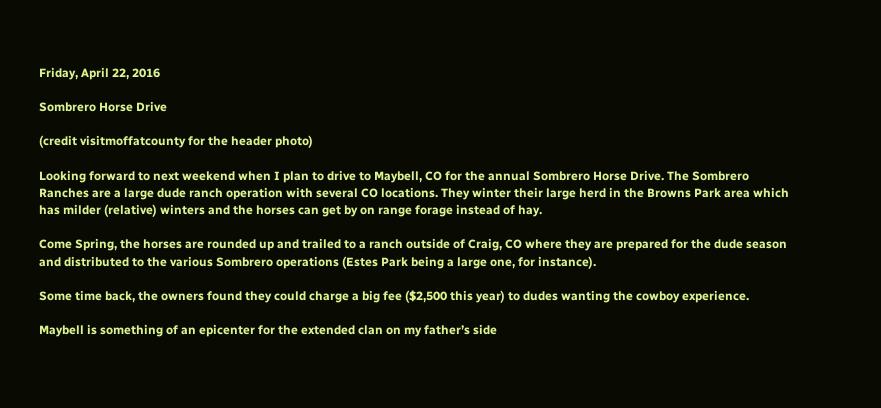Friday, April 22, 2016

Sombrero Horse Drive

(credit visitmoffatcounty for the header photo)

Looking forward to next weekend when I plan to drive to Maybell, CO for the annual Sombrero Horse Drive. The Sombrero Ranches are a large dude ranch operation with several CO locations. They winter their large herd in the Browns Park area which has milder (relative) winters and the horses can get by on range forage instead of hay.

Come Spring, the horses are rounded up and trailed to a ranch outside of Craig, CO where they are prepared for the dude season and distributed to the various Sombrero operations (Estes Park being a large one, for instance).

Some time back, the owners found they could charge a big fee ($2,500 this year) to dudes wanting the cowboy experience.

Maybell is something of an epicenter for the extended clan on my father’s side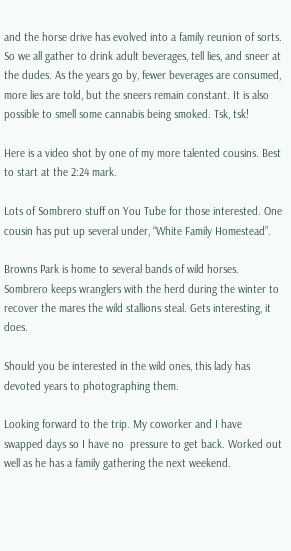and the horse drive has evolved into a family reunion of sorts. So we all gather to drink adult beverages, tell lies, and sneer at the dudes. As the years go by, fewer beverages are consumed, more lies are told, but the sneers remain constant. It is also possible to smell some cannabis being smoked. Tsk, tsk!

Here is a video shot by one of my more talented cousins. Best to start at the 2:24 mark.

Lots of Sombrero stuff on You Tube for those interested. One cousin has put up several under, “White Family Homestead”.

Browns Park is home to several bands of wild horses. Sombrero keeps wranglers with the herd during the winter to recover the mares the wild stallions steal. Gets interesting, it does.

Should you be interested in the wild ones, this lady has devoted years to photographing them.

Looking forward to the trip. My coworker and I have swapped days so I have no  pressure to get back. Worked out well as he has a family gathering the next weekend.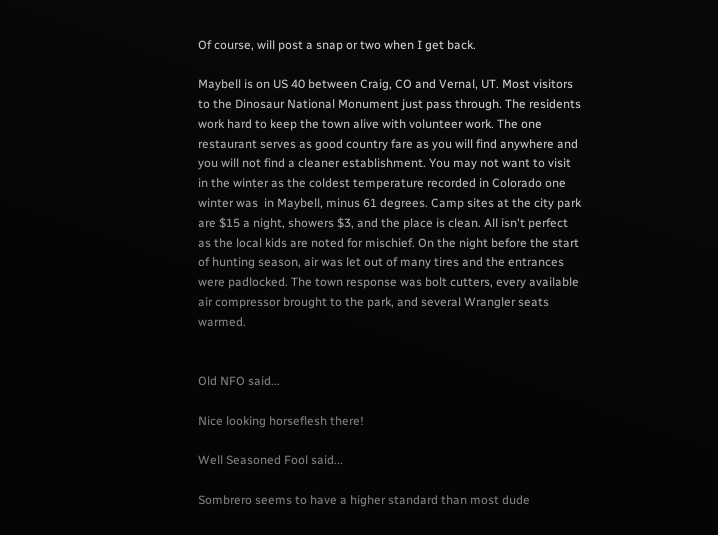Of course, will post a snap or two when I get back.

Maybell is on US 40 between Craig, CO and Vernal, UT. Most visitors to the Dinosaur National Monument just pass through. The residents work hard to keep the town alive with volunteer work. The one restaurant serves as good country fare as you will find anywhere and you will not find a cleaner establishment. You may not want to visit in the winter as the coldest temperature recorded in Colorado one winter was  in Maybell, minus 61 degrees. Camp sites at the city park are $15 a night, showers $3, and the place is clean. All isn't perfect as the local kids are noted for mischief. On the night before the start of hunting season, air was let out of many tires and the entrances were padlocked. The town response was bolt cutters, every available air compressor brought to the park, and several Wrangler seats warmed.


Old NFO said...

Nice looking horseflesh there!

Well Seasoned Fool said...

Sombrero seems to have a higher standard than most dude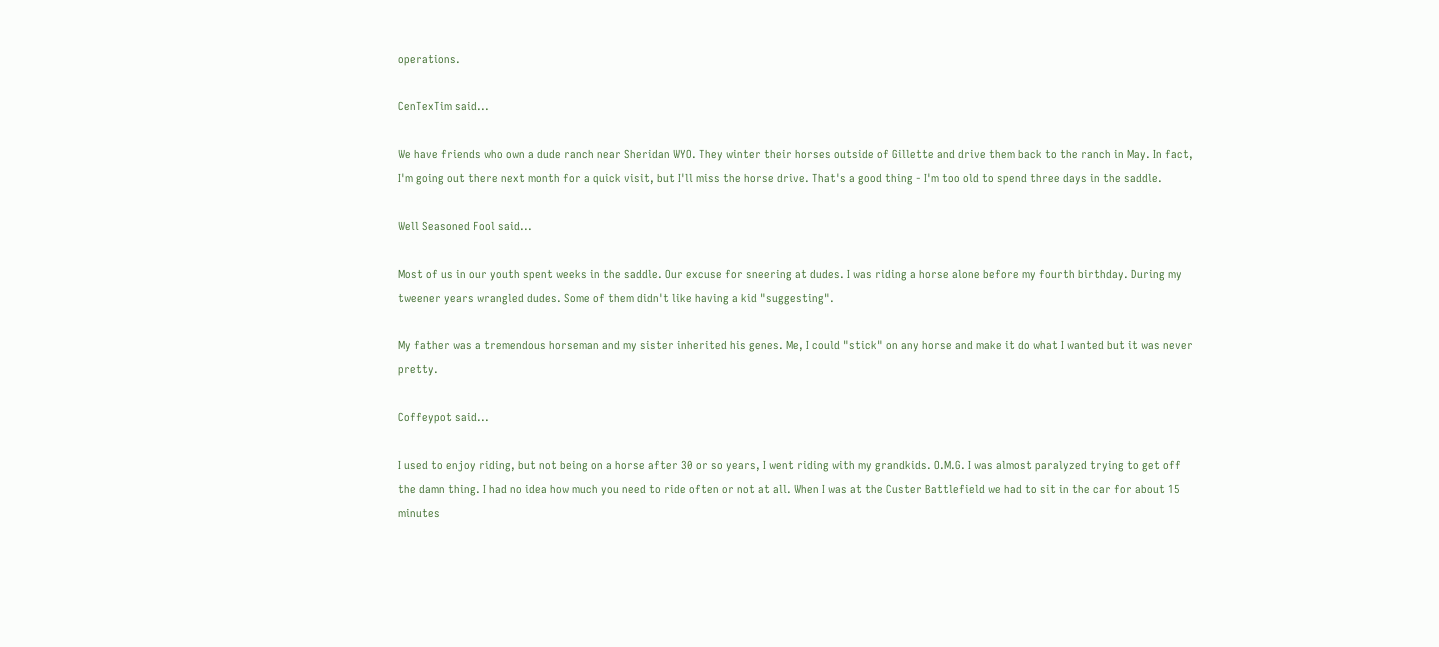operations.

CenTexTim said...

We have friends who own a dude ranch near Sheridan WYO. They winter their horses outside of Gillette and drive them back to the ranch in May. In fact, I'm going out there next month for a quick visit, but I'll miss the horse drive. That's a good thing - I'm too old to spend three days in the saddle.

Well Seasoned Fool said...

Most of us in our youth spent weeks in the saddle. Our excuse for sneering at dudes. I was riding a horse alone before my fourth birthday. During my tweener years wrangled dudes. Some of them didn't like having a kid "suggesting".

My father was a tremendous horseman and my sister inherited his genes. Me, I could "stick" on any horse and make it do what I wanted but it was never pretty.

Coffeypot said...

I used to enjoy riding, but not being on a horse after 30 or so years, I went riding with my grandkids. O.M.G. I was almost paralyzed trying to get off the damn thing. I had no idea how much you need to ride often or not at all. When I was at the Custer Battlefield we had to sit in the car for about 15 minutes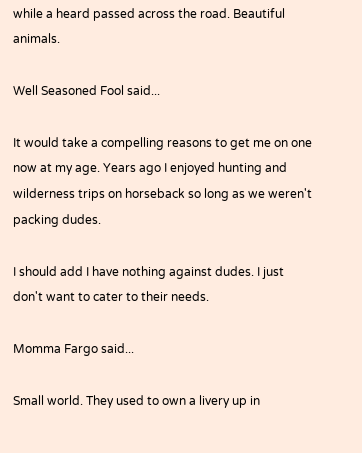while a heard passed across the road. Beautiful animals.

Well Seasoned Fool said...

It would take a compelling reasons to get me on one now at my age. Years ago I enjoyed hunting and wilderness trips on horseback so long as we weren't packing dudes.

I should add I have nothing against dudes. I just don't want to cater to their needs.

Momma Fargo said...

Small world. They used to own a livery up in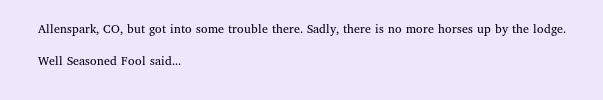Allenspark, CO, but got into some trouble there. Sadly, there is no more horses up by the lodge.

Well Seasoned Fool said...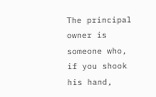The principal owner is someone who, if you shook his hand,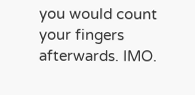you would count your fingers afterwards. IMO.